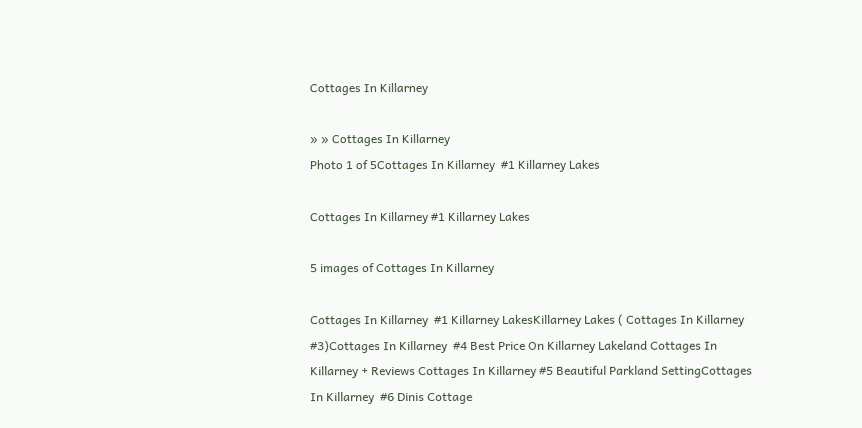Cottages In Killarney

» » Cottages In Killarney
Photo 1 of 5Cottages In Killarney  #1 Killarney Lakes

Cottages In Killarney #1 Killarney Lakes

5 images of Cottages In Killarney

Cottages In Killarney  #1 Killarney LakesKillarney Lakes ( Cottages In Killarney  #3)Cottages In Killarney  #4 Best Price On Killarney Lakeland Cottages In Killarney + Reviews Cottages In Killarney #5 Beautiful Parkland SettingCottages In Killarney  #6 Dinis Cottage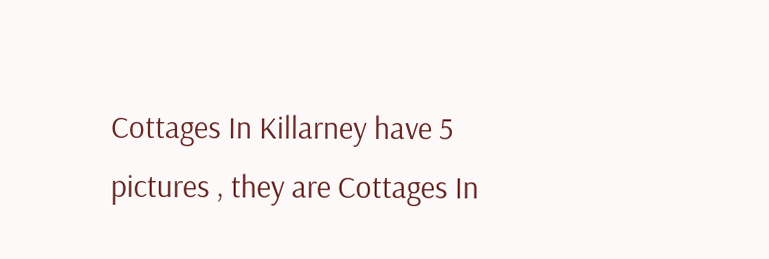Cottages In Killarney have 5 pictures , they are Cottages In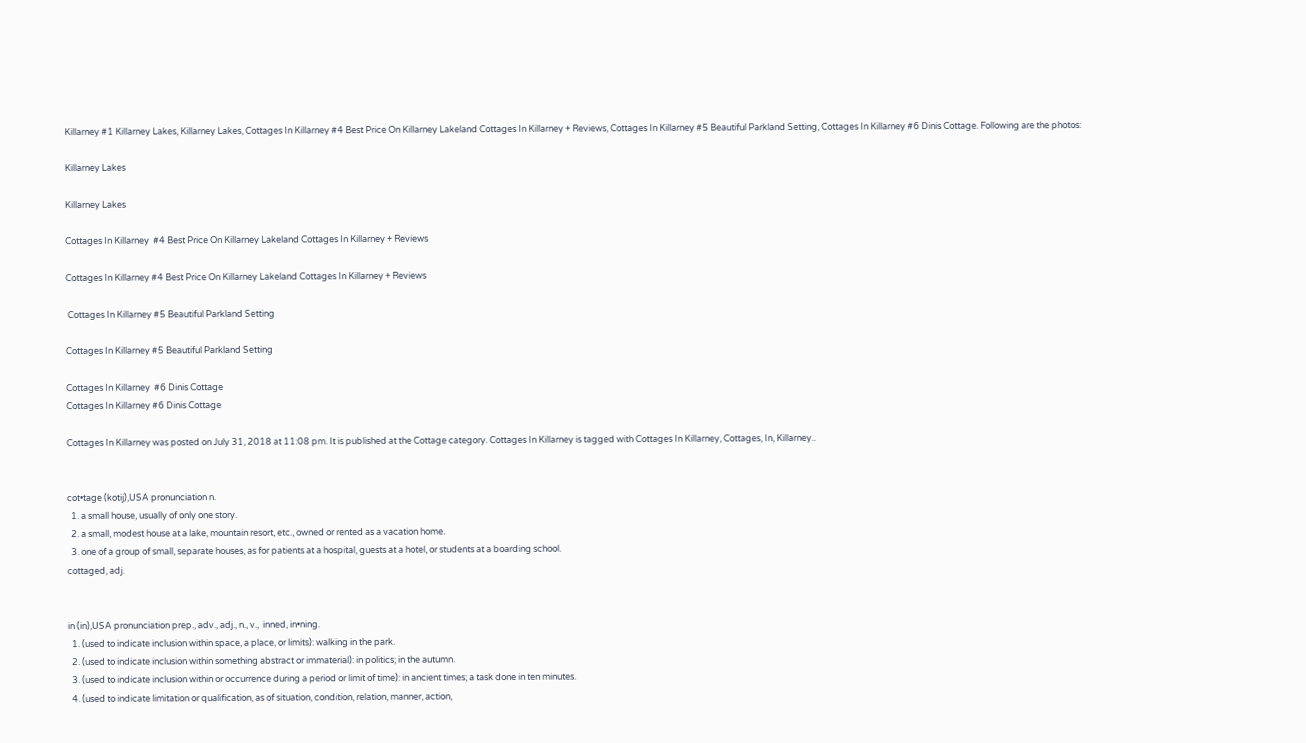Killarney #1 Killarney Lakes, Killarney Lakes, Cottages In Killarney #4 Best Price On Killarney Lakeland Cottages In Killarney + Reviews, Cottages In Killarney #5 Beautiful Parkland Setting, Cottages In Killarney #6 Dinis Cottage. Following are the photos:

Killarney Lakes

Killarney Lakes

Cottages In Killarney  #4 Best Price On Killarney Lakeland Cottages In Killarney + Reviews

Cottages In Killarney #4 Best Price On Killarney Lakeland Cottages In Killarney + Reviews

 Cottages In Killarney #5 Beautiful Parkland Setting

Cottages In Killarney #5 Beautiful Parkland Setting

Cottages In Killarney  #6 Dinis Cottage
Cottages In Killarney #6 Dinis Cottage

Cottages In Killarney was posted on July 31, 2018 at 11:08 pm. It is published at the Cottage category. Cottages In Killarney is tagged with Cottages In Killarney, Cottages, In, Killarney..


cot•tage (kotij),USA pronunciation n.
  1. a small house, usually of only one story.
  2. a small, modest house at a lake, mountain resort, etc., owned or rented as a vacation home.
  3. one of a group of small, separate houses, as for patients at a hospital, guests at a hotel, or students at a boarding school.
cottaged, adj.


in (in),USA pronunciation prep., adv., adj., n., v.,  inned, in•ning.
  1. (used to indicate inclusion within space, a place, or limits): walking in the park.
  2. (used to indicate inclusion within something abstract or immaterial): in politics; in the autumn.
  3. (used to indicate inclusion within or occurrence during a period or limit of time): in ancient times; a task done in ten minutes.
  4. (used to indicate limitation or qualification, as of situation, condition, relation, manner, action,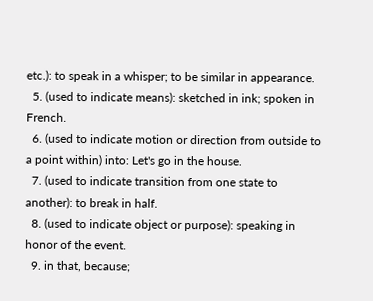etc.): to speak in a whisper; to be similar in appearance.
  5. (used to indicate means): sketched in ink; spoken in French.
  6. (used to indicate motion or direction from outside to a point within) into: Let's go in the house.
  7. (used to indicate transition from one state to another): to break in half.
  8. (used to indicate object or purpose): speaking in honor of the event.
  9. in that, because;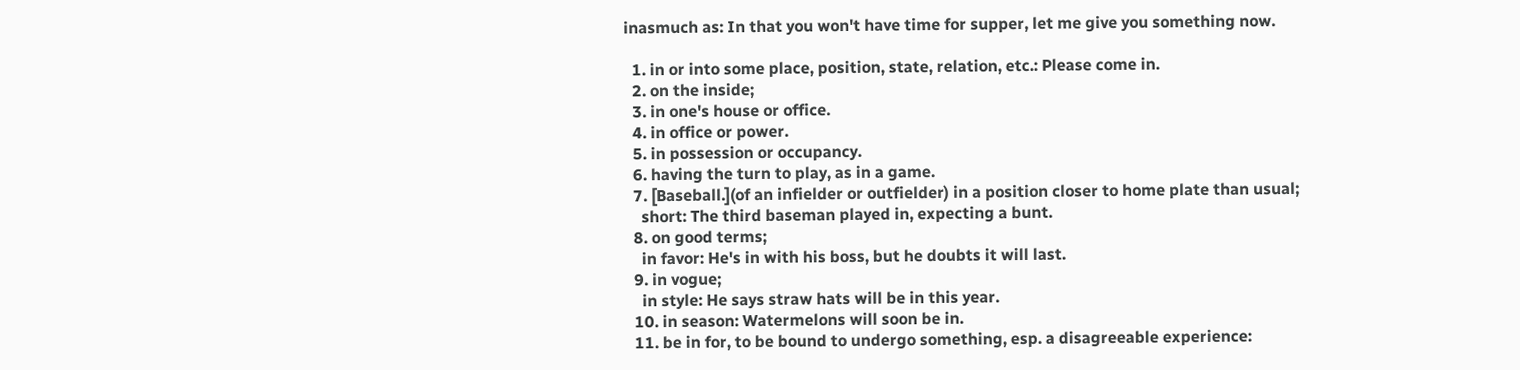inasmuch as: In that you won't have time for supper, let me give you something now.

  1. in or into some place, position, state, relation, etc.: Please come in.
  2. on the inside;
  3. in one's house or office.
  4. in office or power.
  5. in possession or occupancy.
  6. having the turn to play, as in a game.
  7. [Baseball.](of an infielder or outfielder) in a position closer to home plate than usual;
    short: The third baseman played in, expecting a bunt.
  8. on good terms;
    in favor: He's in with his boss, but he doubts it will last.
  9. in vogue;
    in style: He says straw hats will be in this year.
  10. in season: Watermelons will soon be in.
  11. be in for, to be bound to undergo something, esp. a disagreeable experience: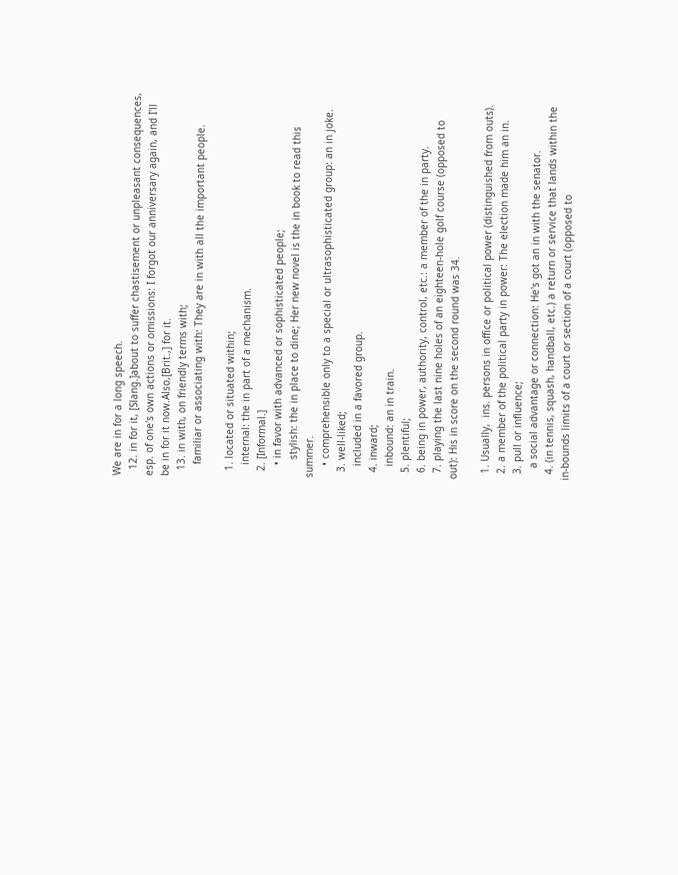We are in for a long speech.
  12. in for it, [Slang.]about to suffer chastisement or unpleasant consequences, esp. of one's own actions or omissions: I forgot our anniversary again, and I'll be in for it now.Also,[Brit.,] for it.
  13. in with, on friendly terms with;
    familiar or associating with: They are in with all the important people.

  1. located or situated within;
    internal: the in part of a mechanism.
  2. [Informal.]
    • in favor with advanced or sophisticated people;
      stylish: the in place to dine; Her new novel is the in book to read this summer.
    • comprehensible only to a special or ultrasophisticated group: an in joke.
  3. well-liked;
    included in a favored group.
  4. inward;
    inbound: an in train.
  5. plentiful;
  6. being in power, authority, control, etc.: a member of the in party.
  7. playing the last nine holes of an eighteen-hole golf course (opposed to out): His in score on the second round was 34.

  1. Usually,  ins. persons in office or political power (distinguished from outs).
  2. a member of the political party in power: The election made him an in.
  3. pull or influence;
    a social advantage or connection: He's got an in with the senator.
  4. (in tennis, squash, handball, etc.) a return or service that lands within the in-bounds limits of a court or section of a court (opposed to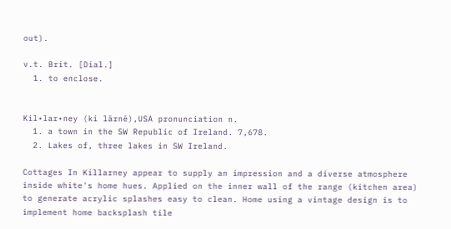out).

v.t. Brit. [Dial.]
  1. to enclose.


Kil•lar•ney (ki lärnē),USA pronunciation n.
  1. a town in the SW Republic of Ireland. 7,678.
  2. Lakes of, three lakes in SW Ireland.

Cottages In Killarney appear to supply an impression and a diverse atmosphere inside white's home hues. Applied on the inner wall of the range (kitchen area) to generate acrylic splashes easy to clean. Home using a vintage design is to implement home backsplash tile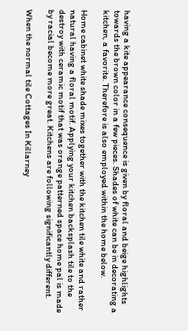having a kite appearance consequence is given by floral and beige highlights towards the brown color in a few pieces. Shades of white can be in decorating a kitchen, a favorite. Therefore is also employed within the home below.

Home cabinet white shade mixes together with the kitchen tile white and rather natural having a floral motif. Applying your kitchen backsplash tile to the destroy with ceramic motif that was orange patterned space home pal is made by racial become more great. Kitchens are following significantly different.

When the normal tile Cottages In Killarney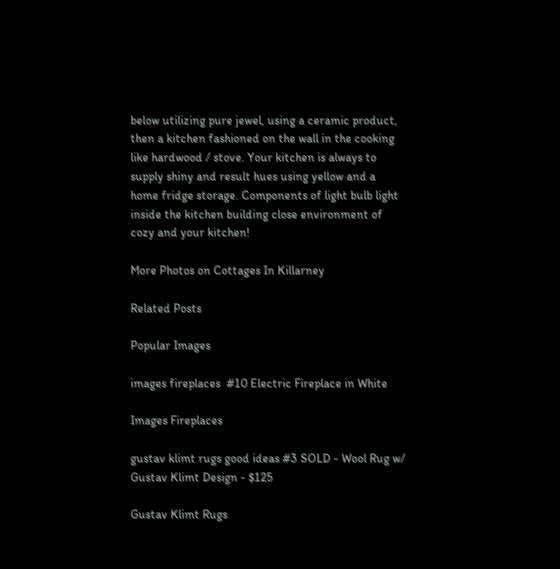below utilizing pure jewel, using a ceramic product, then a kitchen fashioned on the wall in the cooking like hardwood / stove. Your kitchen is always to supply shiny and result hues using yellow and a home fridge storage. Components of light bulb light inside the kitchen building close environment of cozy and your kitchen!

More Photos on Cottages In Killarney

Related Posts

Popular Images

images fireplaces  #10 Electric Fireplace in White

Images Fireplaces

gustav klimt rugs good ideas #3 SOLD - Wool Rug w/ Gustav Klimt Design - $125

Gustav Klimt Rugs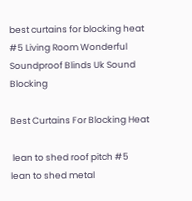best curtains for blocking heat  #5 Living Room Wonderful Soundproof Blinds Uk Sound Blocking

Best Curtains For Blocking Heat

 lean to shed roof pitch #5 lean to shed metal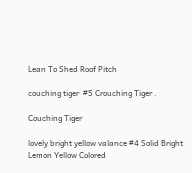Lean To Shed Roof Pitch

couching tiger  #5 Crouching Tiger .

Couching Tiger

lovely bright yellow valance #4 Solid Bright Lemon Yellow Colored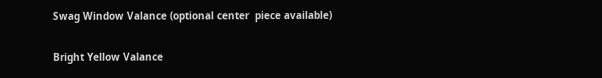Swag Window Valance (optional center  piece available)

Bright Yellow Valance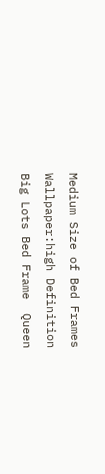Medium Size of Bed Frames Wallpaper:high Definition Big Lots Bed Frame  Queen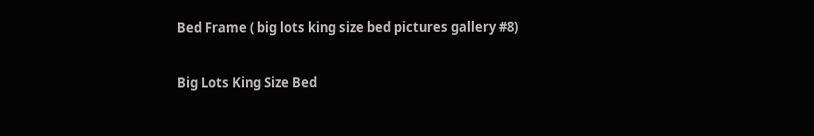Bed Frame ( big lots king size bed pictures gallery #8)

Big Lots King Size Bed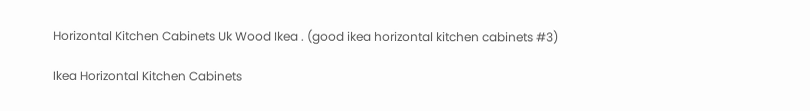Horizontal Kitchen Cabinets Uk Wood Ikea . (good ikea horizontal kitchen cabinets #3)

Ikea Horizontal Kitchen Cabinets